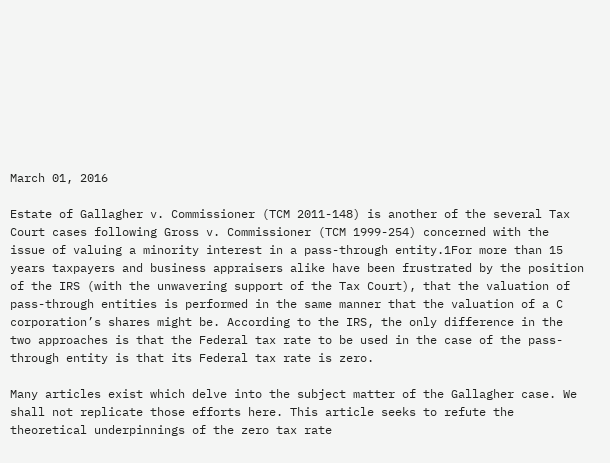March 01, 2016

Estate of Gallagher v. Commissioner (TCM 2011-148) is another of the several Tax Court cases following Gross v. Commissioner (TCM 1999-254) concerned with the issue of valuing a minority interest in a pass-through entity.1For more than 15 years taxpayers and business appraisers alike have been frustrated by the position of the IRS (with the unwavering support of the Tax Court), that the valuation of pass-through entities is performed in the same manner that the valuation of a C corporation’s shares might be. According to the IRS, the only difference in the two approaches is that the Federal tax rate to be used in the case of the pass-through entity is that its Federal tax rate is zero.

Many articles exist which delve into the subject matter of the Gallagher case. We shall not replicate those efforts here. This article seeks to refute the theoretical underpinnings of the zero tax rate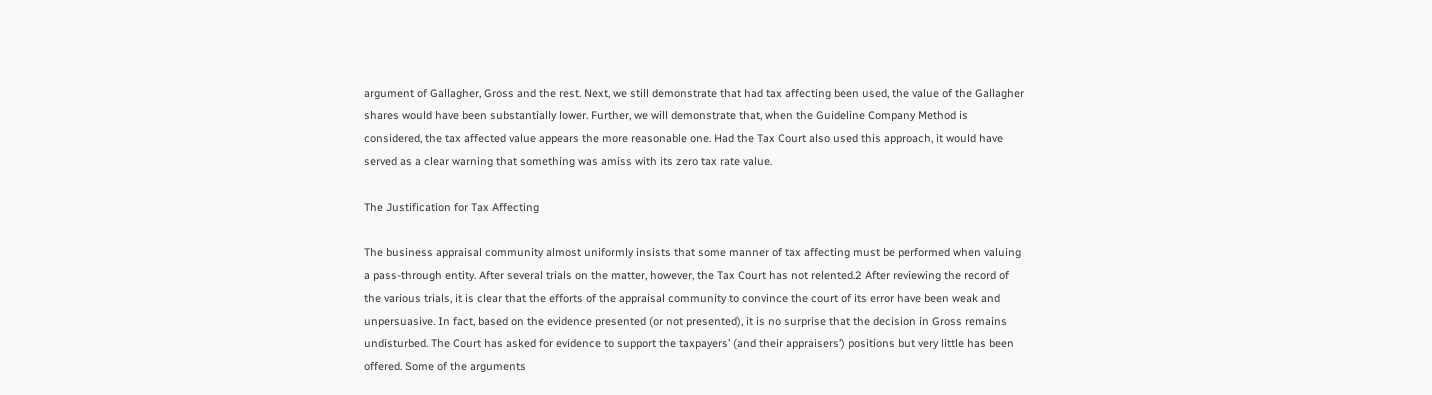argument of Gallagher, Gross and the rest. Next, we still demonstrate that had tax affecting been used, the value of the Gallagher shares would have been substantially lower. Further, we will demonstrate that, when the Guideline Company Method is considered, the tax affected value appears the more reasonable one. Had the Tax Court also used this approach, it would have served as a clear warning that something was amiss with its zero tax rate value.

The Justification for Tax Affecting

The business appraisal community almost uniformly insists that some manner of tax affecting must be performed when valuing a pass-through entity. After several trials on the matter, however, the Tax Court has not relented.2 After reviewing the record of the various trials, it is clear that the efforts of the appraisal community to convince the court of its error have been weak and unpersuasive. In fact, based on the evidence presented (or not presented), it is no surprise that the decision in Gross remains undisturbed. The Court has asked for evidence to support the taxpayers’ (and their appraisers’) positions but very little has been offered. Some of the arguments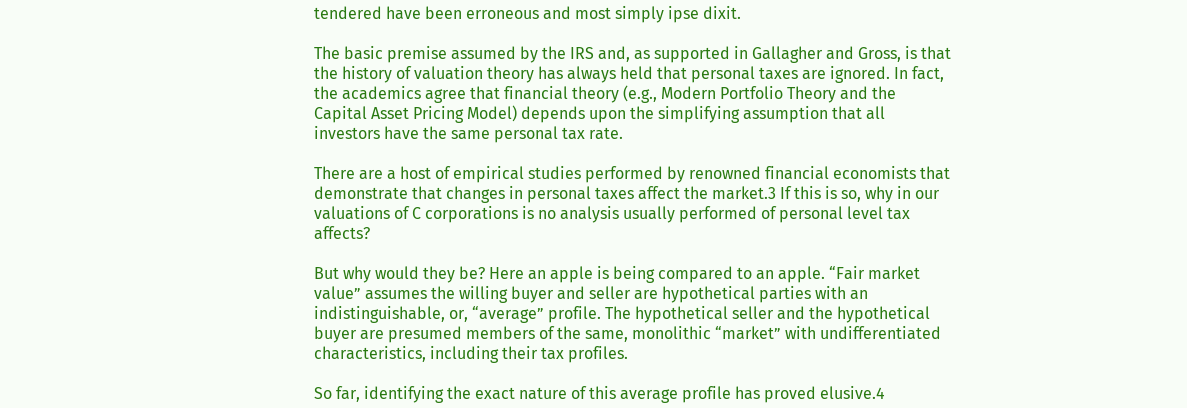tendered have been erroneous and most simply ipse dixit.

The basic premise assumed by the IRS and, as supported in Gallagher and Gross, is that the history of valuation theory has always held that personal taxes are ignored. In fact, the academics agree that financial theory (e.g., Modern Portfolio Theory and the Capital Asset Pricing Model) depends upon the simplifying assumption that all investors have the same personal tax rate.

There are a host of empirical studies performed by renowned financial economists that demonstrate that changes in personal taxes affect the market.3 If this is so, why in our valuations of C corporations is no analysis usually performed of personal level tax affects?

But why would they be? Here an apple is being compared to an apple. “Fair market value” assumes the willing buyer and seller are hypothetical parties with an indistinguishable, or, “average” profile. The hypothetical seller and the hypothetical buyer are presumed members of the same, monolithic “market” with undifferentiated characteristics, including their tax profiles.

So far, identifying the exact nature of this average profile has proved elusive.4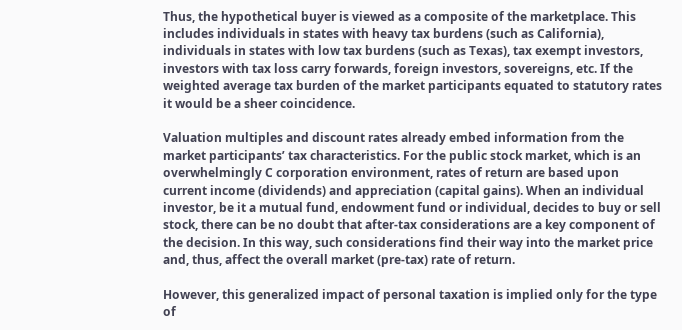Thus, the hypothetical buyer is viewed as a composite of the marketplace. This includes individuals in states with heavy tax burdens (such as California), individuals in states with low tax burdens (such as Texas), tax exempt investors, investors with tax loss carry forwards, foreign investors, sovereigns, etc. If the weighted average tax burden of the market participants equated to statutory rates it would be a sheer coincidence.

Valuation multiples and discount rates already embed information from the market participants’ tax characteristics. For the public stock market, which is an overwhelmingly C corporation environment, rates of return are based upon current income (dividends) and appreciation (capital gains). When an individual investor, be it a mutual fund, endowment fund or individual, decides to buy or sell stock, there can be no doubt that after-tax considerations are a key component of the decision. In this way, such considerations find their way into the market price and, thus, affect the overall market (pre-tax) rate of return.

However, this generalized impact of personal taxation is implied only for the type of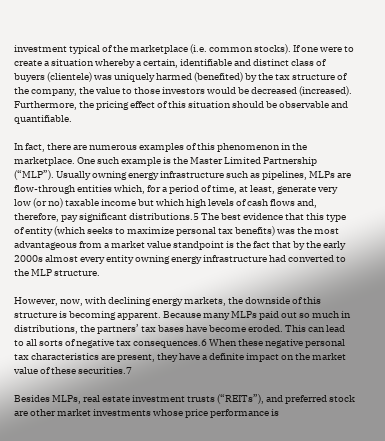investment typical of the marketplace (i.e. common stocks). If one were to create a situation whereby a certain, identifiable and distinct class of buyers (clientele) was uniquely harmed (benefited) by the tax structure of the company, the value to those investors would be decreased (increased). Furthermore, the pricing effect of this situation should be observable and quantifiable.

In fact, there are numerous examples of this phenomenon in the marketplace. One such example is the Master Limited Partnership (“MLP”). Usually owning energy infrastructure such as pipelines, MLPs are flow-through entities which, for a period of time, at least, generate very low (or no) taxable income but which high levels of cash flows and, therefore, pay significant distributions.5 The best evidence that this type of entity (which seeks to maximize personal tax benefits) was the most advantageous from a market value standpoint is the fact that by the early 2000s almost every entity owning energy infrastructure had converted to the MLP structure.

However, now, with declining energy markets, the downside of this structure is becoming apparent. Because many MLPs paid out so much in distributions, the partners’ tax bases have become eroded. This can lead to all sorts of negative tax consequences.6 When these negative personal tax characteristics are present, they have a definite impact on the market value of these securities.7

Besides MLPs, real estate investment trusts (“REITs”), and preferred stock are other market investments whose price performance is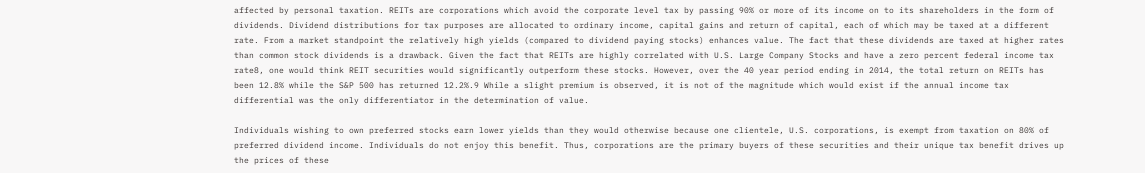affected by personal taxation. REITs are corporations which avoid the corporate level tax by passing 90% or more of its income on to its shareholders in the form of dividends. Dividend distributions for tax purposes are allocated to ordinary income, capital gains and return of capital, each of which may be taxed at a different rate. From a market standpoint the relatively high yields (compared to dividend paying stocks) enhances value. The fact that these dividends are taxed at higher rates than common stock dividends is a drawback. Given the fact that REITs are highly correlated with U.S. Large Company Stocks and have a zero percent federal income tax rate8, one would think REIT securities would significantly outperform these stocks. However, over the 40 year period ending in 2014, the total return on REITs has been 12.8% while the S&P 500 has returned 12.2%.9 While a slight premium is observed, it is not of the magnitude which would exist if the annual income tax differential was the only differentiator in the determination of value.

Individuals wishing to own preferred stocks earn lower yields than they would otherwise because one clientele, U.S. corporations, is exempt from taxation on 80% of preferred dividend income. Individuals do not enjoy this benefit. Thus, corporations are the primary buyers of these securities and their unique tax benefit drives up the prices of these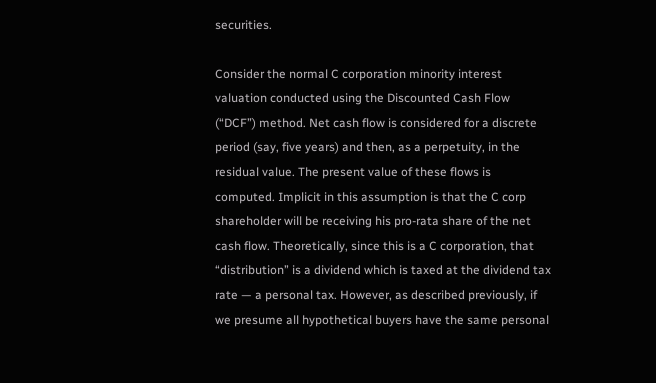securities.

Consider the normal C corporation minority interest valuation conducted using the Discounted Cash Flow (“DCF”) method. Net cash flow is considered for a discrete period (say, five years) and then, as a perpetuity, in the residual value. The present value of these flows is computed. Implicit in this assumption is that the C corp shareholder will be receiving his pro-rata share of the net cash flow. Theoretically, since this is a C corporation, that “distribution” is a dividend which is taxed at the dividend tax rate — a personal tax. However, as described previously, if we presume all hypothetical buyers have the same personal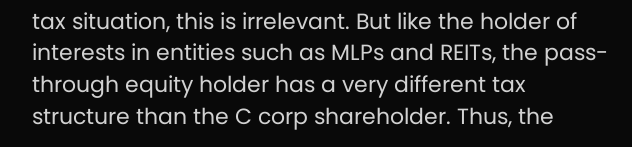tax situation, this is irrelevant. But like the holder of interests in entities such as MLPs and REITs, the pass-through equity holder has a very different tax structure than the C corp shareholder. Thus, the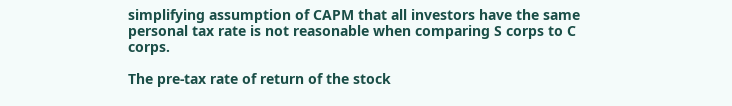simplifying assumption of CAPM that all investors have the same personal tax rate is not reasonable when comparing S corps to C corps.

The pre-tax rate of return of the stock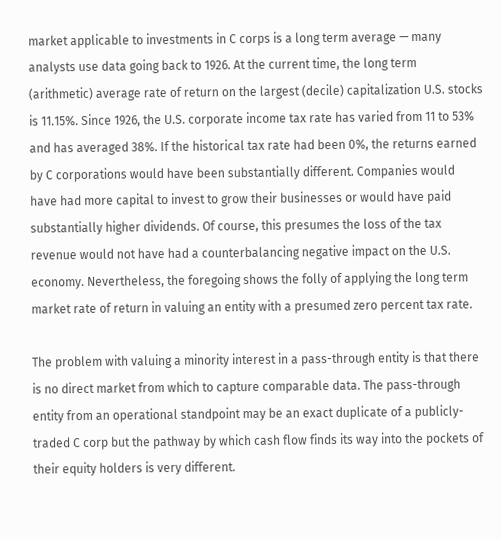market applicable to investments in C corps is a long term average — many analysts use data going back to 1926. At the current time, the long term (arithmetic) average rate of return on the largest (decile) capitalization U.S. stocks is 11.15%. Since 1926, the U.S. corporate income tax rate has varied from 11 to 53% and has averaged 38%. If the historical tax rate had been 0%, the returns earned by C corporations would have been substantially different. Companies would have had more capital to invest to grow their businesses or would have paid substantially higher dividends. Of course, this presumes the loss of the tax revenue would not have had a counterbalancing negative impact on the U.S. economy. Nevertheless, the foregoing shows the folly of applying the long term market rate of return in valuing an entity with a presumed zero percent tax rate.

The problem with valuing a minority interest in a pass-through entity is that there is no direct market from which to capture comparable data. The pass-through entity from an operational standpoint may be an exact duplicate of a publicly-traded C corp but the pathway by which cash flow finds its way into the pockets of their equity holders is very different.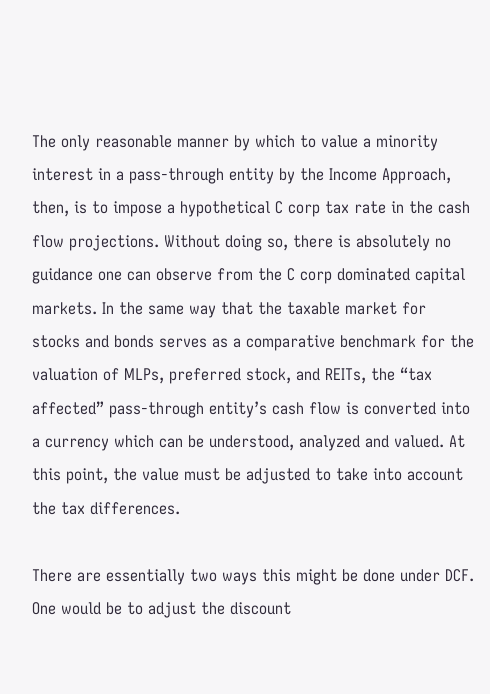The only reasonable manner by which to value a minority interest in a pass-through entity by the Income Approach, then, is to impose a hypothetical C corp tax rate in the cash flow projections. Without doing so, there is absolutely no guidance one can observe from the C corp dominated capital markets. In the same way that the taxable market for stocks and bonds serves as a comparative benchmark for the valuation of MLPs, preferred stock, and REITs, the “tax affected” pass-through entity’s cash flow is converted into a currency which can be understood, analyzed and valued. At this point, the value must be adjusted to take into account the tax differences.

There are essentially two ways this might be done under DCF. One would be to adjust the discount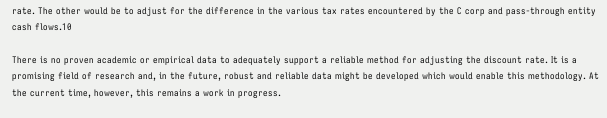rate. The other would be to adjust for the difference in the various tax rates encountered by the C corp and pass-through entity cash flows.10

There is no proven academic or empirical data to adequately support a reliable method for adjusting the discount rate. It is a promising field of research and, in the future, robust and reliable data might be developed which would enable this methodology. At the current time, however, this remains a work in progress.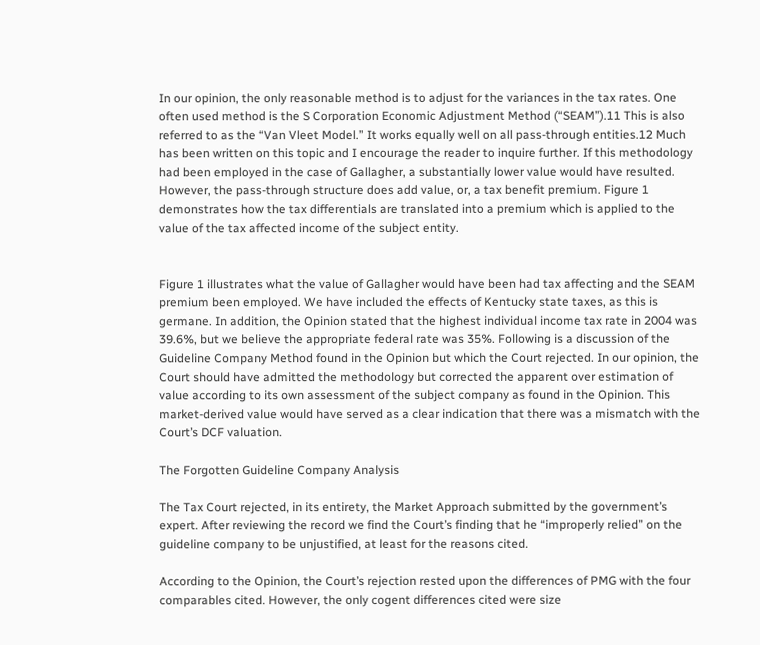In our opinion, the only reasonable method is to adjust for the variances in the tax rates. One often used method is the S Corporation Economic Adjustment Method (“SEAM”).11 This is also referred to as the “Van Vleet Model.” It works equally well on all pass-through entities.12 Much has been written on this topic and I encourage the reader to inquire further. If this methodology had been employed in the case of Gallagher, a substantially lower value would have resulted. However, the pass-through structure does add value, or, a tax benefit premium. Figure 1 demonstrates how the tax differentials are translated into a premium which is applied to the value of the tax affected income of the subject entity.


Figure 1 illustrates what the value of Gallagher would have been had tax affecting and the SEAM premium been employed. We have included the effects of Kentucky state taxes, as this is germane. In addition, the Opinion stated that the highest individual income tax rate in 2004 was 39.6%, but we believe the appropriate federal rate was 35%. Following is a discussion of the Guideline Company Method found in the Opinion but which the Court rejected. In our opinion, the Court should have admitted the methodology but corrected the apparent over estimation of value according to its own assessment of the subject company as found in the Opinion. This market-derived value would have served as a clear indication that there was a mismatch with the Court’s DCF valuation.

The Forgotten Guideline Company Analysis

The Tax Court rejected, in its entirety, the Market Approach submitted by the government’s expert. After reviewing the record we find the Court’s finding that he “improperly relied” on the guideline company to be unjustified, at least for the reasons cited.

According to the Opinion, the Court’s rejection rested upon the differences of PMG with the four comparables cited. However, the only cogent differences cited were size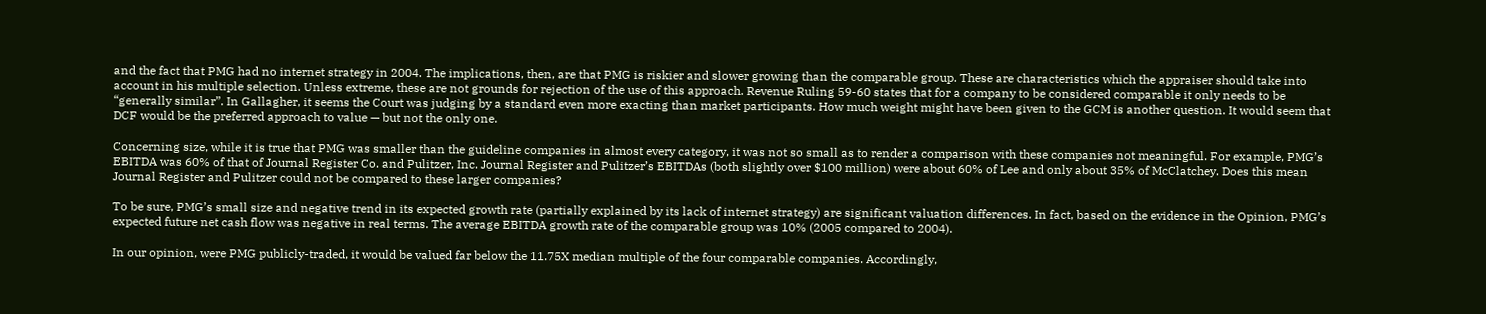and the fact that PMG had no internet strategy in 2004. The implications, then, are that PMG is riskier and slower growing than the comparable group. These are characteristics which the appraiser should take into account in his multiple selection. Unless extreme, these are not grounds for rejection of the use of this approach. Revenue Ruling 59-60 states that for a company to be considered comparable it only needs to be “generally similar”. In Gallagher, it seems the Court was judging by a standard even more exacting than market participants. How much weight might have been given to the GCM is another question. It would seem that DCF would be the preferred approach to value — but not the only one.

Concerning size, while it is true that PMG was smaller than the guideline companies in almost every category, it was not so small as to render a comparison with these companies not meaningful. For example, PMG’s EBITDA was 60% of that of Journal Register Co. and Pulitzer, Inc. Journal Register and Pulitzer’s EBITDAs (both slightly over $100 million) were about 60% of Lee and only about 35% of McClatchey. Does this mean Journal Register and Pulitzer could not be compared to these larger companies?

To be sure, PMG’s small size and negative trend in its expected growth rate (partially explained by its lack of internet strategy) are significant valuation differences. In fact, based on the evidence in the Opinion, PMG’s expected future net cash flow was negative in real terms. The average EBITDA growth rate of the comparable group was 10% (2005 compared to 2004).

In our opinion, were PMG publicly-traded, it would be valued far below the 11.75X median multiple of the four comparable companies. Accordingly,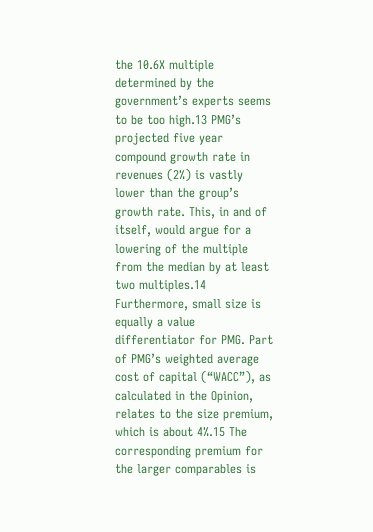the 10.6X multiple determined by the government’s experts seems to be too high.13 PMG’s projected five year compound growth rate in revenues (2%) is vastly lower than the group’s growth rate. This, in and of itself, would argue for a lowering of the multiple from the median by at least two multiples.14 Furthermore, small size is equally a value differentiator for PMG. Part of PMG’s weighted average cost of capital (“WACC”), as calculated in the Opinion, relates to the size premium, which is about 4%.15 The corresponding premium for the larger comparables is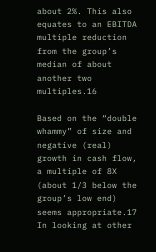about 2%. This also equates to an EBITDA multiple reduction from the group’s median of about another two multiples.16

Based on the “double whammy” of size and negative (real) growth in cash flow, a multiple of 8X (about 1/3 below the group’s low end) seems appropriate.17 In looking at other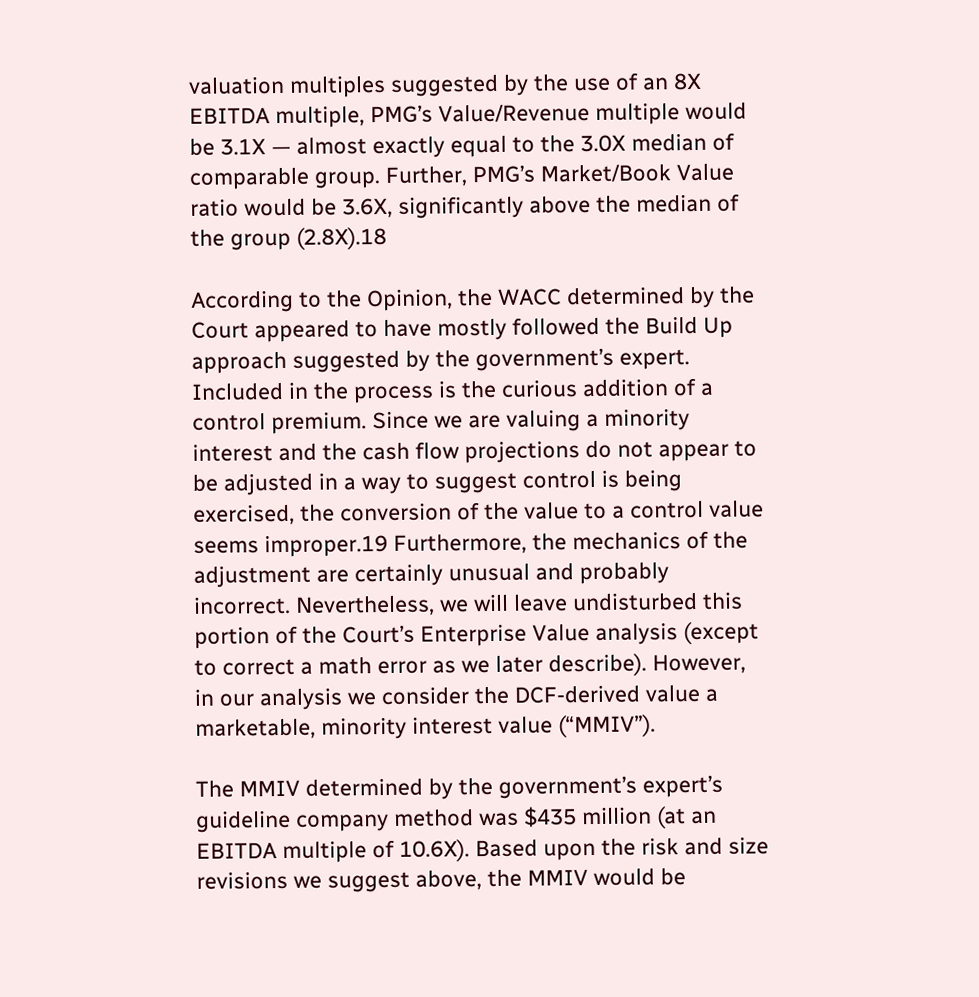valuation multiples suggested by the use of an 8X EBITDA multiple, PMG’s Value/Revenue multiple would be 3.1X — almost exactly equal to the 3.0X median of comparable group. Further, PMG’s Market/Book Value ratio would be 3.6X, significantly above the median of the group (2.8X).18

According to the Opinion, the WACC determined by the Court appeared to have mostly followed the Build Up approach suggested by the government’s expert. Included in the process is the curious addition of a control premium. Since we are valuing a minority interest and the cash flow projections do not appear to be adjusted in a way to suggest control is being exercised, the conversion of the value to a control value seems improper.19 Furthermore, the mechanics of the adjustment are certainly unusual and probably incorrect. Nevertheless, we will leave undisturbed this portion of the Court’s Enterprise Value analysis (except to correct a math error as we later describe). However, in our analysis we consider the DCF-derived value a marketable, minority interest value (“MMIV”).

The MMIV determined by the government’s expert’s guideline company method was $435 million (at an EBITDA multiple of 10.6X). Based upon the risk and size revisions we suggest above, the MMIV would be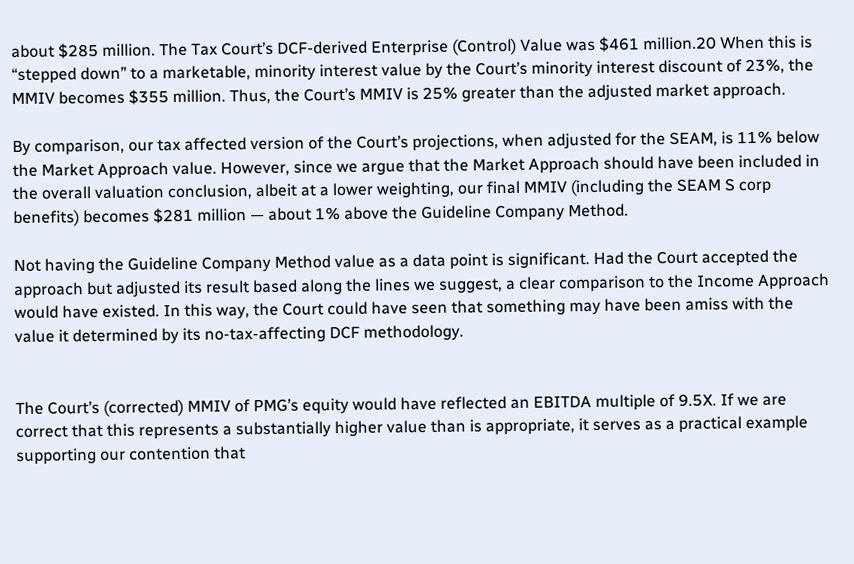about $285 million. The Tax Court’s DCF-derived Enterprise (Control) Value was $461 million.20 When this is “stepped down” to a marketable, minority interest value by the Court’s minority interest discount of 23%, the MMIV becomes $355 million. Thus, the Court’s MMIV is 25% greater than the adjusted market approach.

By comparison, our tax affected version of the Court’s projections, when adjusted for the SEAM, is 11% below the Market Approach value. However, since we argue that the Market Approach should have been included in the overall valuation conclusion, albeit at a lower weighting, our final MMIV (including the SEAM S corp benefits) becomes $281 million — about 1% above the Guideline Company Method.

Not having the Guideline Company Method value as a data point is significant. Had the Court accepted the approach but adjusted its result based along the lines we suggest, a clear comparison to the Income Approach would have existed. In this way, the Court could have seen that something may have been amiss with the value it determined by its no-tax-affecting DCF methodology.


The Court’s (corrected) MMIV of PMG’s equity would have reflected an EBITDA multiple of 9.5X. If we are correct that this represents a substantially higher value than is appropriate, it serves as a practical example supporting our contention that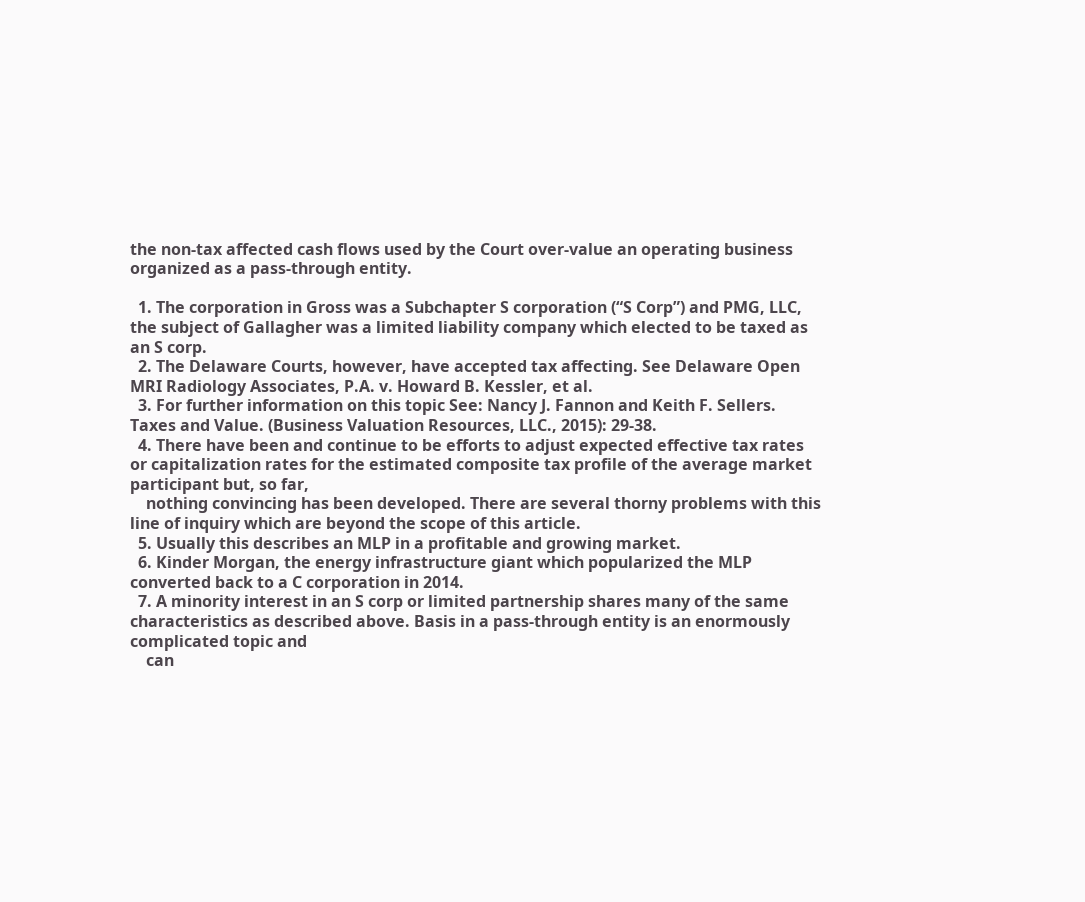the non-tax affected cash flows used by the Court over-value an operating business organized as a pass-through entity.

  1. The corporation in Gross was a Subchapter S corporation (“S Corp”) and PMG, LLC, the subject of Gallagher was a limited liability company which elected to be taxed as an S corp.
  2. The Delaware Courts, however, have accepted tax affecting. See Delaware Open MRI Radiology Associates, P.A. v. Howard B. Kessler, et al.
  3. For further information on this topic See: Nancy J. Fannon and Keith F. Sellers. Taxes and Value. (Business Valuation Resources, LLC., 2015): 29-38.
  4. There have been and continue to be efforts to adjust expected effective tax rates or capitalization rates for the estimated composite tax profile of the average market participant but, so far,
    nothing convincing has been developed. There are several thorny problems with this line of inquiry which are beyond the scope of this article.
  5. Usually this describes an MLP in a profitable and growing market.
  6. Kinder Morgan, the energy infrastructure giant which popularized the MLP converted back to a C corporation in 2014.
  7. A minority interest in an S corp or limited partnership shares many of the same characteristics as described above. Basis in a pass-through entity is an enormously complicated topic and
    can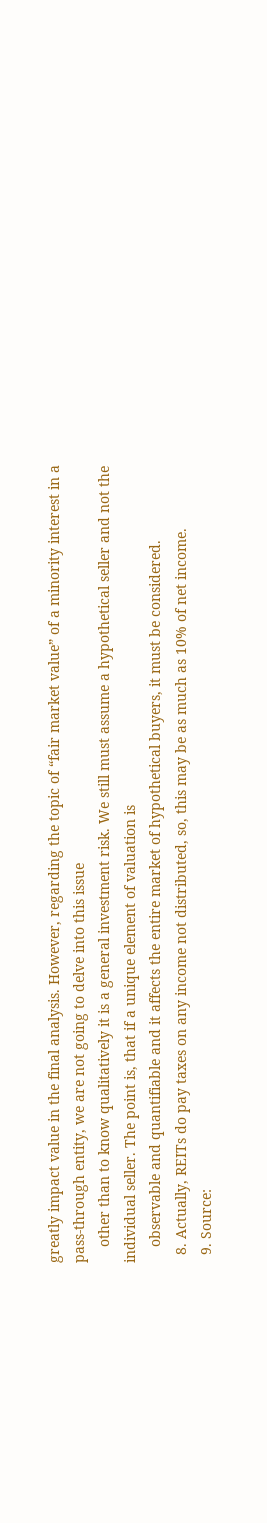greatly impact value in the final analysis. However, regarding the topic of “fair market value” of a minority interest in a pass-through entity, we are not going to delve into this issue
    other than to know qualitatively it is a general investment risk. We still must assume a hypothetical seller and not the individual seller. The point is, that if a unique element of valuation is
    observable and quantifiable and it affects the entire market of hypothetical buyers, it must be considered.
  8. Actually, REITs do pay taxes on any income not distributed, so, this may be as much as 10% of net income.
  9. Source: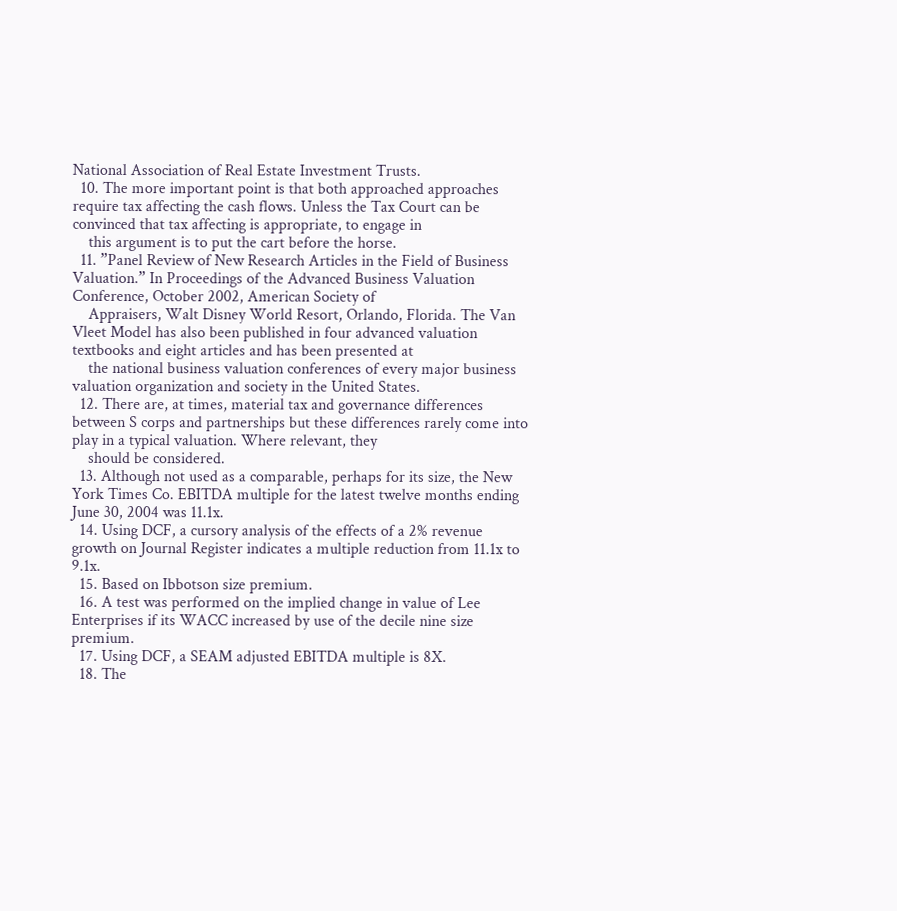National Association of Real Estate Investment Trusts.
  10. The more important point is that both approached approaches require tax affecting the cash flows. Unless the Tax Court can be convinced that tax affecting is appropriate, to engage in
    this argument is to put the cart before the horse.
  11. ”Panel Review of New Research Articles in the Field of Business Valuation.” In Proceedings of the Advanced Business Valuation Conference, October 2002, American Society of
    Appraisers, Walt Disney World Resort, Orlando, Florida. The Van Vleet Model has also been published in four advanced valuation textbooks and eight articles and has been presented at
    the national business valuation conferences of every major business valuation organization and society in the United States.
  12. There are, at times, material tax and governance differences between S corps and partnerships but these differences rarely come into play in a typical valuation. Where relevant, they
    should be considered.
  13. Although not used as a comparable, perhaps for its size, the New York Times Co. EBITDA multiple for the latest twelve months ending June 30, 2004 was 11.1x.
  14. Using DCF, a cursory analysis of the effects of a 2% revenue growth on Journal Register indicates a multiple reduction from 11.1x to 9.1x.
  15. Based on Ibbotson size premium.
  16. A test was performed on the implied change in value of Lee Enterprises if its WACC increased by use of the decile nine size premium.
  17. Using DCF, a SEAM adjusted EBITDA multiple is 8X.
  18. The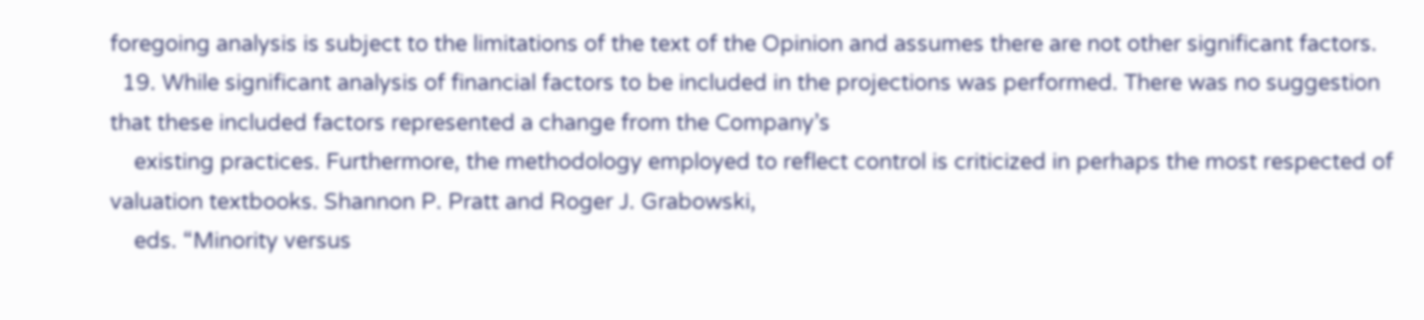foregoing analysis is subject to the limitations of the text of the Opinion and assumes there are not other significant factors.
  19. While significant analysis of financial factors to be included in the projections was performed. There was no suggestion that these included factors represented a change from the Company’s
    existing practices. Furthermore, the methodology employed to reflect control is criticized in perhaps the most respected of valuation textbooks. Shannon P. Pratt and Roger J. Grabowski,
    eds. “Minority versus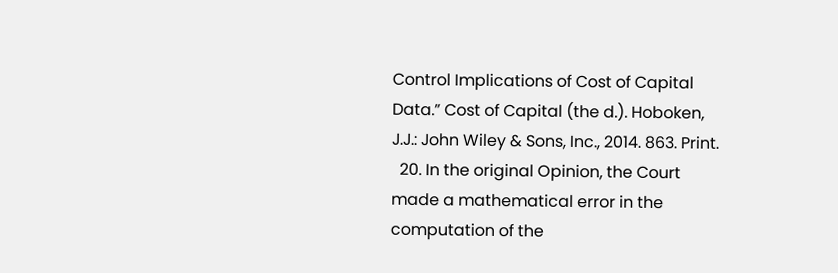Control Implications of Cost of Capital Data.” Cost of Capital (the d.). Hoboken, J.J.: John Wiley & Sons, Inc., 2014. 863. Print.
  20. In the original Opinion, the Court made a mathematical error in the computation of the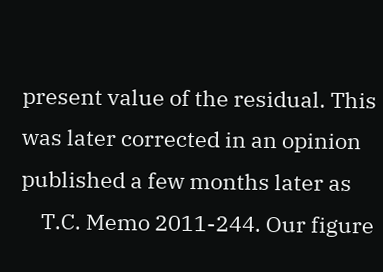present value of the residual. This was later corrected in an opinion published a few months later as
    T.C. Memo 2011-244. Our figure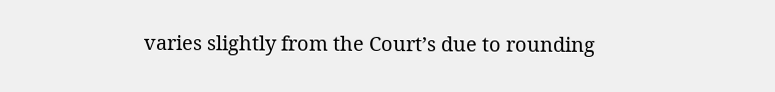varies slightly from the Court’s due to rounding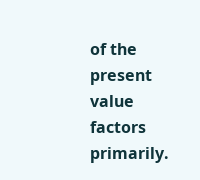of the present value factors primarily.